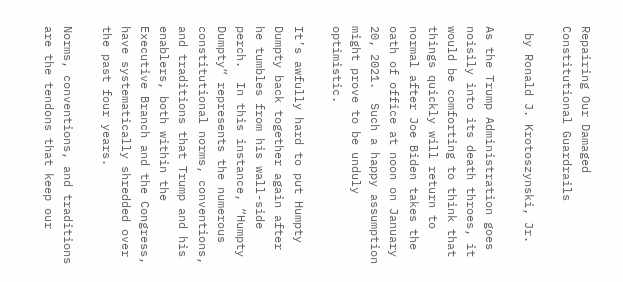Repairing Our Damaged Constitutional Guardrails

 by Ronald J. Krotoszynski, Jr.

As the Trump Administration goes noisily into its death throes, it would be comforting to think that things quickly will return to normal after Joe Biden takes the oath of office at noon on January 20, 2021.  Such a happy assumption might prove to be unduly optimistic.

It’s awfully hard to put Humpty Dumpty back together again after he tumbles from his wall-side perch.  In this instance, “Humpty Dumpty” represents the numerous constitutional norms, conventions, and traditions that Trump and his enablers, both within the Executive Branch and the Congress, have systematically shredded over the past four years.

Norms, conventions, and traditions are the tendons that keep our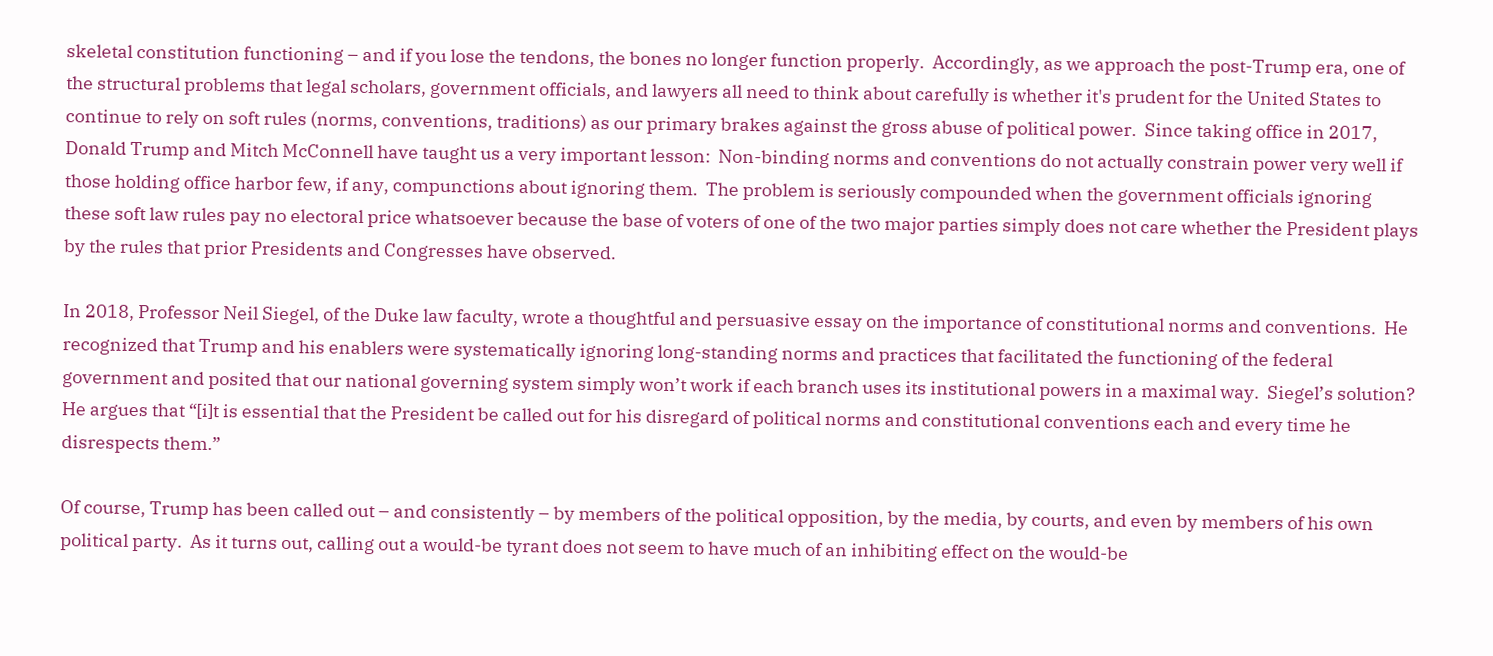skeletal constitution functioning – and if you lose the tendons, the bones no longer function properly.  Accordingly, as we approach the post-Trump era, one of the structural problems that legal scholars, government officials, and lawyers all need to think about carefully is whether it's prudent for the United States to continue to rely on soft rules (norms, conventions, traditions) as our primary brakes against the gross abuse of political power.  Since taking office in 2017, Donald Trump and Mitch McConnell have taught us a very important lesson:  Non-binding norms and conventions do not actually constrain power very well if those holding office harbor few, if any, compunctions about ignoring them.  The problem is seriously compounded when the government officials ignoring these soft law rules pay no electoral price whatsoever because the base of voters of one of the two major parties simply does not care whether the President plays by the rules that prior Presidents and Congresses have observed.

In 2018, Professor Neil Siegel, of the Duke law faculty, wrote a thoughtful and persuasive essay on the importance of constitutional norms and conventions.  He recognized that Trump and his enablers were systematically ignoring long-standing norms and practices that facilitated the functioning of the federal government and posited that our national governing system simply won’t work if each branch uses its institutional powers in a maximal way.  Siegel’s solution?  He argues that “[i]t is essential that the President be called out for his disregard of political norms and constitutional conventions each and every time he disrespects them.”

Of course, Trump has been called out – and consistently – by members of the political opposition, by the media, by courts, and even by members of his own political party.  As it turns out, calling out a would-be tyrant does not seem to have much of an inhibiting effect on the would-be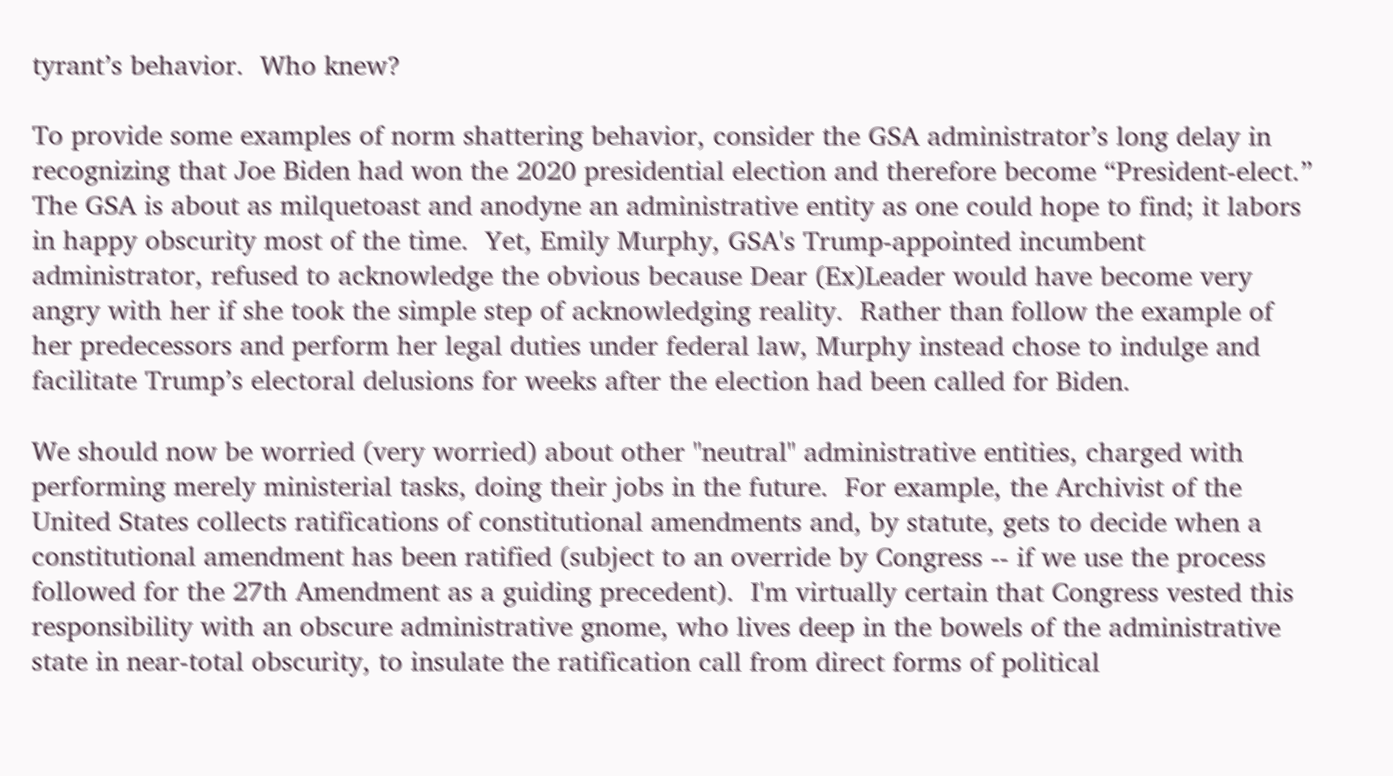tyrant’s behavior.  Who knew?

To provide some examples of norm shattering behavior, consider the GSA administrator’s long delay in recognizing that Joe Biden had won the 2020 presidential election and therefore become “President-elect.”  The GSA is about as milquetoast and anodyne an administrative entity as one could hope to find; it labors in happy obscurity most of the time.  Yet, Emily Murphy, GSA's Trump-appointed incumbent administrator, refused to acknowledge the obvious because Dear (Ex)Leader would have become very angry with her if she took the simple step of acknowledging reality.  Rather than follow the example of her predecessors and perform her legal duties under federal law, Murphy instead chose to indulge and facilitate Trump’s electoral delusions for weeks after the election had been called for Biden.

We should now be worried (very worried) about other "neutral" administrative entities, charged with performing merely ministerial tasks, doing their jobs in the future.  For example, the Archivist of the United States collects ratifications of constitutional amendments and, by statute, gets to decide when a constitutional amendment has been ratified (subject to an override by Congress -- if we use the process followed for the 27th Amendment as a guiding precedent).  I'm virtually certain that Congress vested this responsibility with an obscure administrative gnome, who lives deep in the bowels of the administrative state in near-total obscurity, to insulate the ratification call from direct forms of political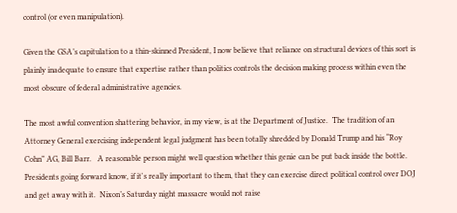control (or even manipulation).

Given the GSA’s capitulation to a thin-skinned President, I now believe that reliance on structural devices of this sort is plainly inadequate to ensure that expertise rather than politics controls the decision making process within even the most obscure of federal administrative agencies.

The most awful convention shattering behavior, in my view, is at the Department of Justice.  The tradition of an Attorney General exercising independent legal judgment has been totally shredded by Donald Trump and his “Roy Cohn” AG, Bill Barr.   A reasonable person might well question whether this genie can be put back inside the bottle.  Presidents going forward know, if it's really important to them, that they can exercise direct political control over DOJ and get away with it.  Nixon’s Saturday night massacre would not raise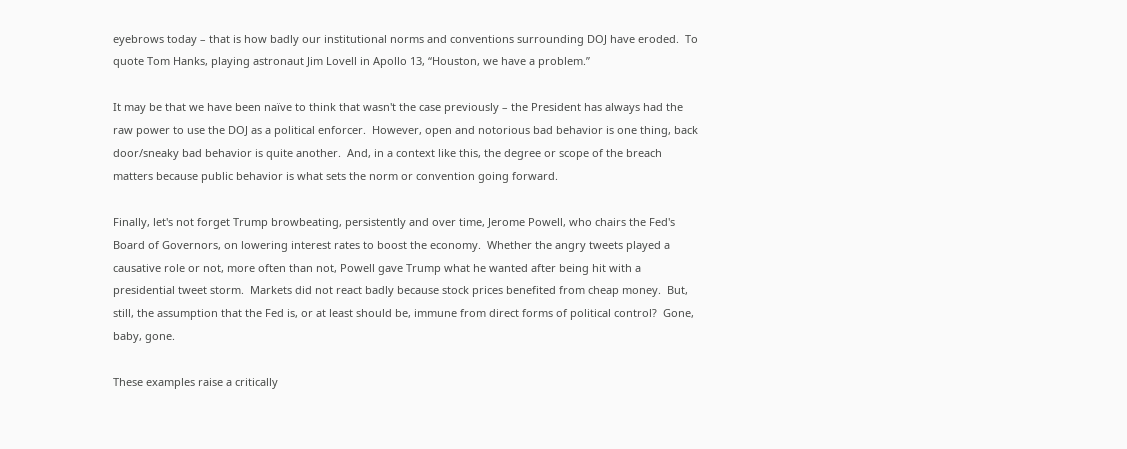eyebrows today – that is how badly our institutional norms and conventions surrounding DOJ have eroded.  To quote Tom Hanks, playing astronaut Jim Lovell in Apollo 13, “Houston, we have a problem.”

It may be that we have been naïve to think that wasn't the case previously – the President has always had the raw power to use the DOJ as a political enforcer.  However, open and notorious bad behavior is one thing, back door/sneaky bad behavior is quite another.  And, in a context like this, the degree or scope of the breach matters because public behavior is what sets the norm or convention going forward.

Finally, let's not forget Trump browbeating, persistently and over time, Jerome Powell, who chairs the Fed's Board of Governors, on lowering interest rates to boost the economy.  Whether the angry tweets played a causative role or not, more often than not, Powell gave Trump what he wanted after being hit with a presidential tweet storm.  Markets did not react badly because stock prices benefited from cheap money.  But, still, the assumption that the Fed is, or at least should be, immune from direct forms of political control?  Gone, baby, gone.

These examples raise a critically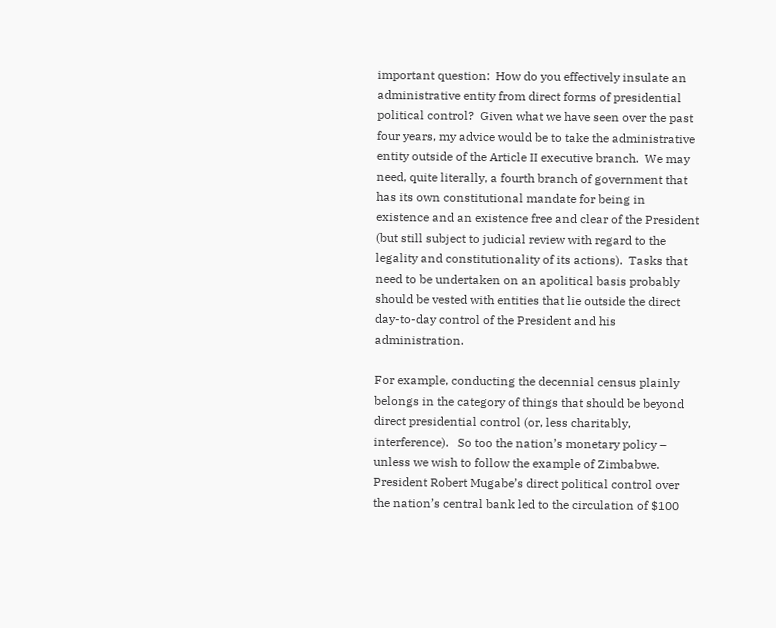important question:  How do you effectively insulate an administrative entity from direct forms of presidential political control?  Given what we have seen over the past four years, my advice would be to take the administrative entity outside of the Article II executive branch.  We may need, quite literally, a fourth branch of government that has its own constitutional mandate for being in existence and an existence free and clear of the President (but still subject to judicial review with regard to the legality and constitutionality of its actions).  Tasks that need to be undertaken on an apolitical basis probably should be vested with entities that lie outside the direct day-to-day control of the President and his administration.

For example, conducting the decennial census plainly belongs in the category of things that should be beyond direct presidential control (or, less charitably, interference).   So too the nation’s monetary policy – unless we wish to follow the example of Zimbabwe.  President Robert Mugabe’s direct political control over the nation’s central bank led to the circulation of $100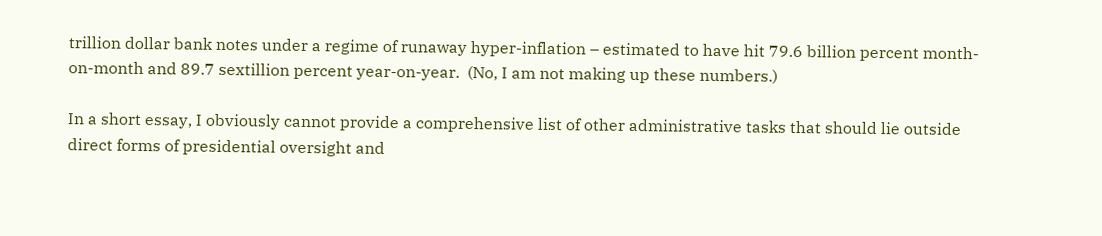trillion dollar bank notes under a regime of runaway hyper-inflation – estimated to have hit 79.6 billion percent month-on-month and 89.7 sextillion percent year-on-year.  (No, I am not making up these numbers.)

In a short essay, I obviously cannot provide a comprehensive list of other administrative tasks that should lie outside direct forms of presidential oversight and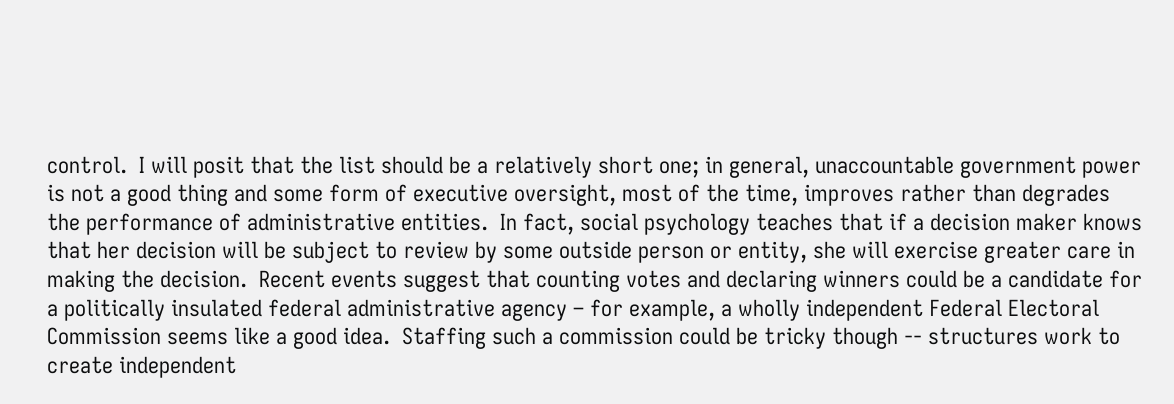control.  I will posit that the list should be a relatively short one; in general, unaccountable government power is not a good thing and some form of executive oversight, most of the time, improves rather than degrades the performance of administrative entities.  In fact, social psychology teaches that if a decision maker knows that her decision will be subject to review by some outside person or entity, she will exercise greater care in making the decision.  Recent events suggest that counting votes and declaring winners could be a candidate for a politically insulated federal administrative agency – for example, a wholly independent Federal Electoral Commission seems like a good idea.  Staffing such a commission could be tricky though -- structures work to create independent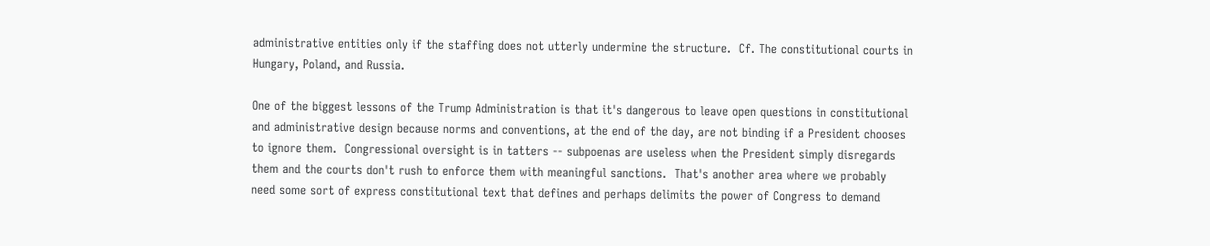administrative entities only if the staffing does not utterly undermine the structure.  Cf. The constitutional courts in Hungary, Poland, and Russia.

One of the biggest lessons of the Trump Administration is that it's dangerous to leave open questions in constitutional and administrative design because norms and conventions, at the end of the day, are not binding if a President chooses to ignore them.  Congressional oversight is in tatters -- subpoenas are useless when the President simply disregards them and the courts don't rush to enforce them with meaningful sanctions.  That's another area where we probably need some sort of express constitutional text that defines and perhaps delimits the power of Congress to demand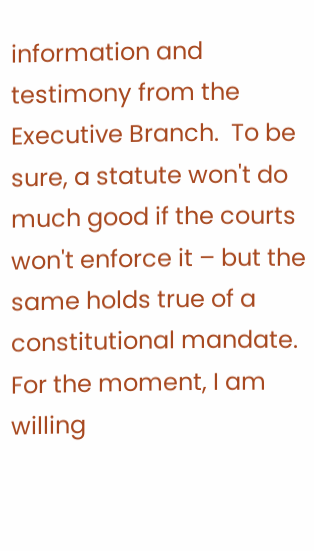information and testimony from the Executive Branch.  To be sure, a statute won't do much good if the courts won't enforce it – but the same holds true of a constitutional mandate.  For the moment, I am willing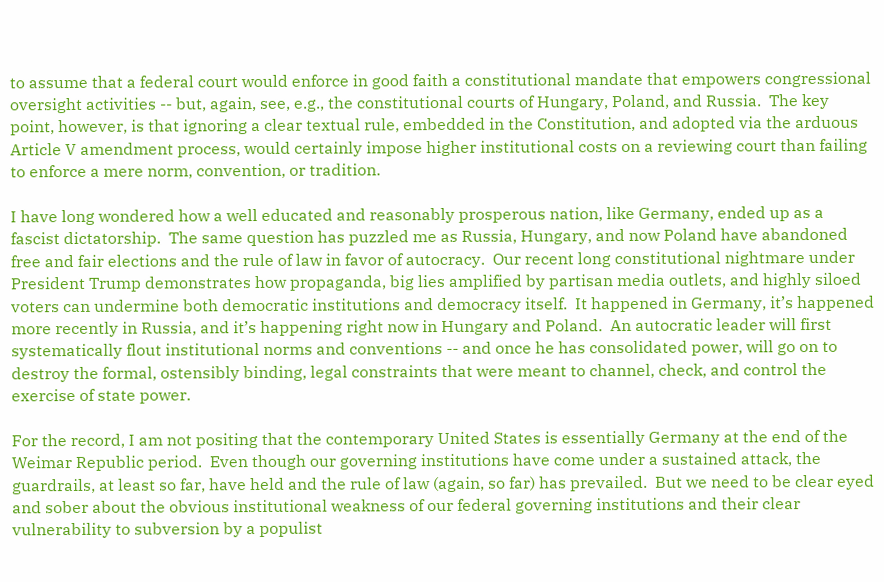to assume that a federal court would enforce in good faith a constitutional mandate that empowers congressional oversight activities -- but, again, see, e.g., the constitutional courts of Hungary, Poland, and Russia.  The key point, however, is that ignoring a clear textual rule, embedded in the Constitution, and adopted via the arduous Article V amendment process, would certainly impose higher institutional costs on a reviewing court than failing to enforce a mere norm, convention, or tradition.

I have long wondered how a well educated and reasonably prosperous nation, like Germany, ended up as a fascist dictatorship.  The same question has puzzled me as Russia, Hungary, and now Poland have abandoned free and fair elections and the rule of law in favor of autocracy.  Our recent long constitutional nightmare under President Trump demonstrates how propaganda, big lies amplified by partisan media outlets, and highly siloed voters can undermine both democratic institutions and democracy itself.  It happened in Germany, it’s happened more recently in Russia, and it’s happening right now in Hungary and Poland.  An autocratic leader will first systematically flout institutional norms and conventions -- and once he has consolidated power, will go on to destroy the formal, ostensibly binding, legal constraints that were meant to channel, check, and control the exercise of state power.

For the record, I am not positing that the contemporary United States is essentially Germany at the end of the Weimar Republic period.  Even though our governing institutions have come under a sustained attack, the guardrails, at least so far, have held and the rule of law (again, so far) has prevailed.  But we need to be clear eyed and sober about the obvious institutional weakness of our federal governing institutions and their clear vulnerability to subversion by a populist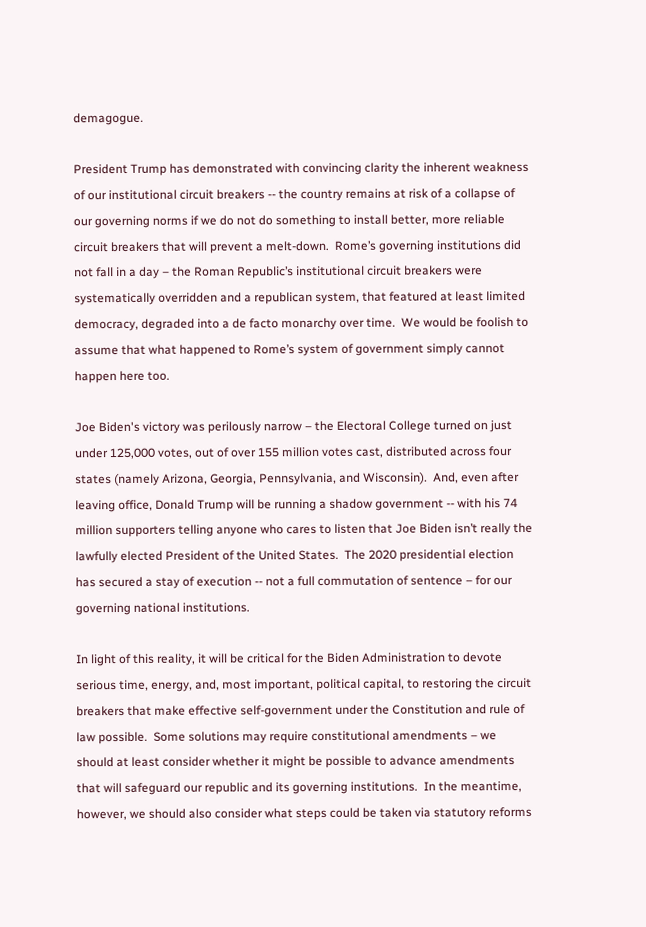demagogue.

President Trump has demonstrated with convincing clarity the inherent weakness of our institutional circuit breakers -- the country remains at risk of a collapse of our governing norms if we do not do something to install better, more reliable circuit breakers that will prevent a melt-down.  Rome’s governing institutions did not fall in a day – the Roman Republic’s institutional circuit breakers were systematically overridden and a republican system, that featured at least limited democracy, degraded into a de facto monarchy over time.  We would be foolish to assume that what happened to Rome’s system of government simply cannot happen here too.

Joe Biden's victory was perilously narrow – the Electoral College turned on just under 125,000 votes, out of over 155 million votes cast, distributed across four states (namely Arizona, Georgia, Pennsylvania, and Wisconsin).  And, even after leaving office, Donald Trump will be running a shadow government -- with his 74 million supporters telling anyone who cares to listen that Joe Biden isn’t really the lawfully elected President of the United States.  The 2020 presidential election has secured a stay of execution -- not a full commutation of sentence – for our governing national institutions.

In light of this reality, it will be critical for the Biden Administration to devote serious time, energy, and, most important, political capital, to restoring the circuit breakers that make effective self-government under the Constitution and rule of law possible.  Some solutions may require constitutional amendments – we should at least consider whether it might be possible to advance amendments that will safeguard our republic and its governing institutions.  In the meantime, however, we should also consider what steps could be taken via statutory reforms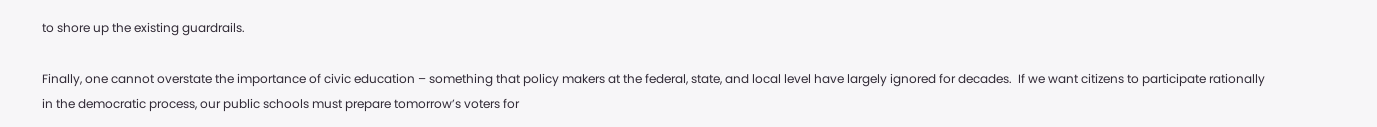to shore up the existing guardrails.

Finally, one cannot overstate the importance of civic education – something that policy makers at the federal, state, and local level have largely ignored for decades.  If we want citizens to participate rationally in the democratic process, our public schools must prepare tomorrow’s voters for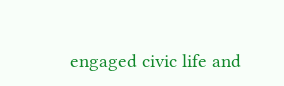engaged civic life and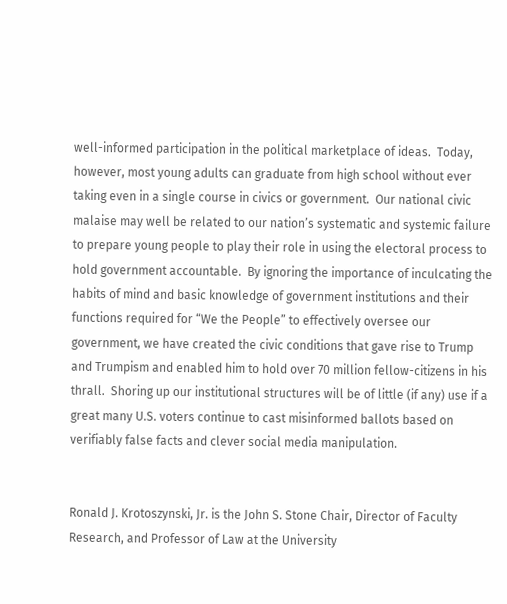well-informed participation in the political marketplace of ideas.  Today, however, most young adults can graduate from high school without ever taking even in a single course in civics or government.  Our national civic malaise may well be related to our nation’s systematic and systemic failure to prepare young people to play their role in using the electoral process to hold government accountable.  By ignoring the importance of inculcating the habits of mind and basic knowledge of government institutions and their functions required for “We the People” to effectively oversee our government, we have created the civic conditions that gave rise to Trump and Trumpism and enabled him to hold over 70 million fellow-citizens in his thrall.  Shoring up our institutional structures will be of little (if any) use if a great many U.S. voters continue to cast misinformed ballots based on verifiably false facts and clever social media manipulation.


Ronald J. Krotoszynski, Jr. is the John S. Stone Chair, Director of Faculty Research, and Professor of Law at the University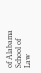of Alabama School of Law